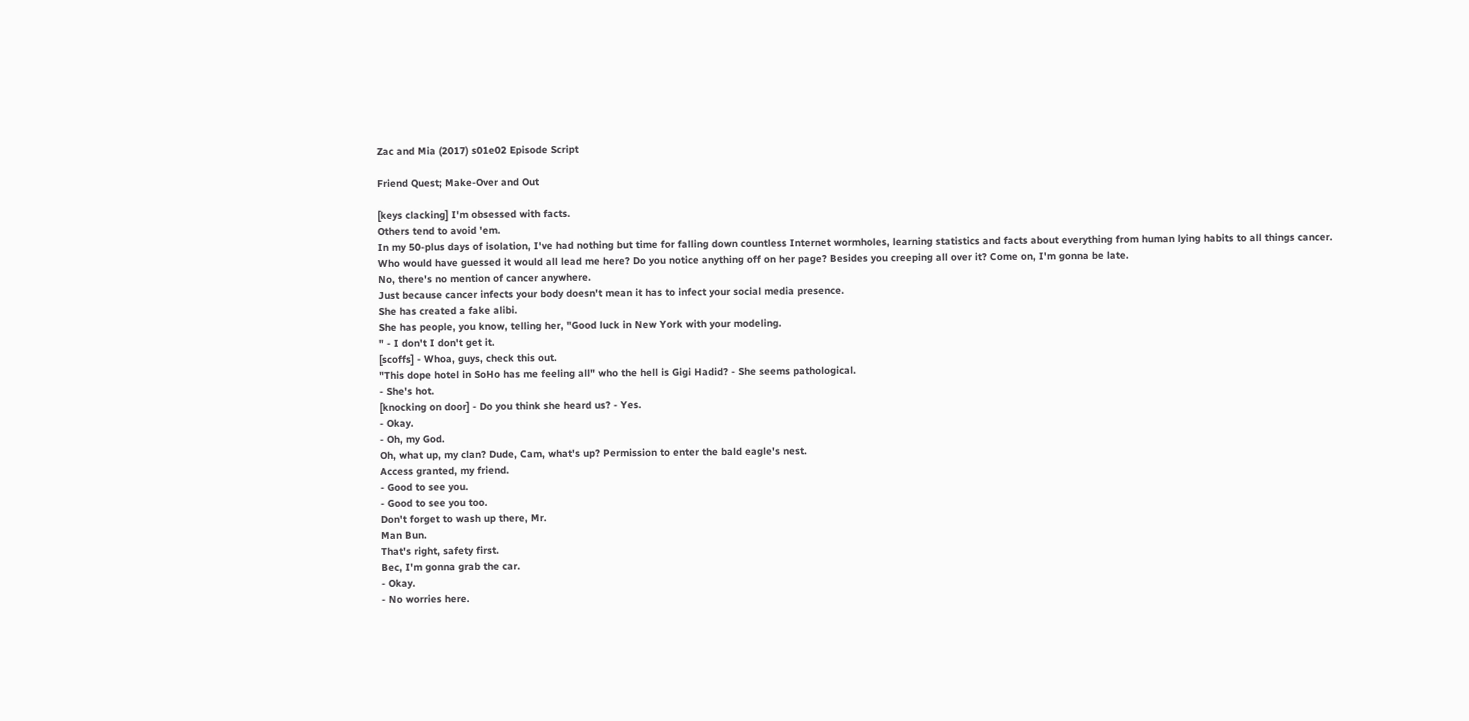Zac and Mia (2017) s01e02 Episode Script

Friend Quest; Make-Over and Out

[keys clacking] I'm obsessed with facts.
Others tend to avoid 'em.
In my 50-plus days of isolation, I've had nothing but time for falling down countless Internet wormholes, learning statistics and facts about everything from human lying habits to all things cancer.
Who would have guessed it would all lead me here? Do you notice anything off on her page? Besides you creeping all over it? Come on, I'm gonna be late.
No, there's no mention of cancer anywhere.
Just because cancer infects your body doesn't mean it has to infect your social media presence.
She has created a fake alibi.
She has people, you know, telling her, "Good luck in New York with your modeling.
" - I don't I don't get it.
[scoffs] - Whoa, guys, check this out.
"This dope hotel in SoHo has me feeling all" who the hell is Gigi Hadid? - She seems pathological.
- She's hot.
[knocking on door] - Do you think she heard us? - Yes.
- Okay.
- Oh, my God.
Oh, what up, my clan? Dude, Cam, what's up? Permission to enter the bald eagle's nest.
Access granted, my friend.
- Good to see you.
- Good to see you too.
Don't forget to wash up there, Mr.
Man Bun.
That's right, safety first.
Bec, I'm gonna grab the car.
- Okay.
- No worries here.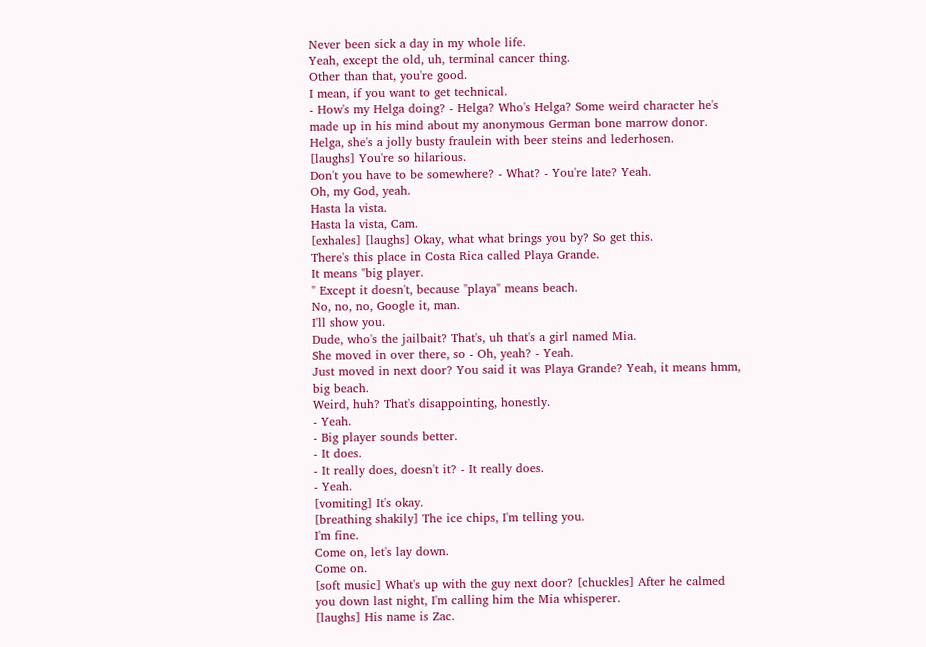Never been sick a day in my whole life.
Yeah, except the old, uh, terminal cancer thing.
Other than that, you're good.
I mean, if you want to get technical.
- How's my Helga doing? - Helga? Who's Helga? Some weird character he's made up in his mind about my anonymous German bone marrow donor.
Helga, she's a jolly busty fraulein with beer steins and lederhosen.
[laughs] You're so hilarious.
Don't you have to be somewhere? - What? - You're late? Yeah.
Oh, my God, yeah.
Hasta la vista.
Hasta la vista, Cam.
[exhales] [laughs] Okay, what what brings you by? So get this.
There's this place in Costa Rica called Playa Grande.
It means "big player.
" Except it doesn't, because "playa" means beach.
No, no, no, Google it, man.
I'll show you.
Dude, who's the jailbait? That's, uh that's a girl named Mia.
She moved in over there, so - Oh, yeah? - Yeah.
Just moved in next door? You said it was Playa Grande? Yeah, it means hmm, big beach.
Weird, huh? That's disappointing, honestly.
- Yeah.
- Big player sounds better.
- It does.
- It really does, doesn't it? - It really does.
- Yeah.
[vomiting] It's okay.
[breathing shakily] The ice chips, I'm telling you.
I'm fine.
Come on, let's lay down.
Come on.
[soft music] What's up with the guy next door? [chuckles] After he calmed you down last night, I'm calling him the Mia whisperer.
[laughs] His name is Zac.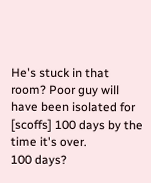He's stuck in that room? Poor guy will have been isolated for [scoffs] 100 days by the time it's over.
100 days?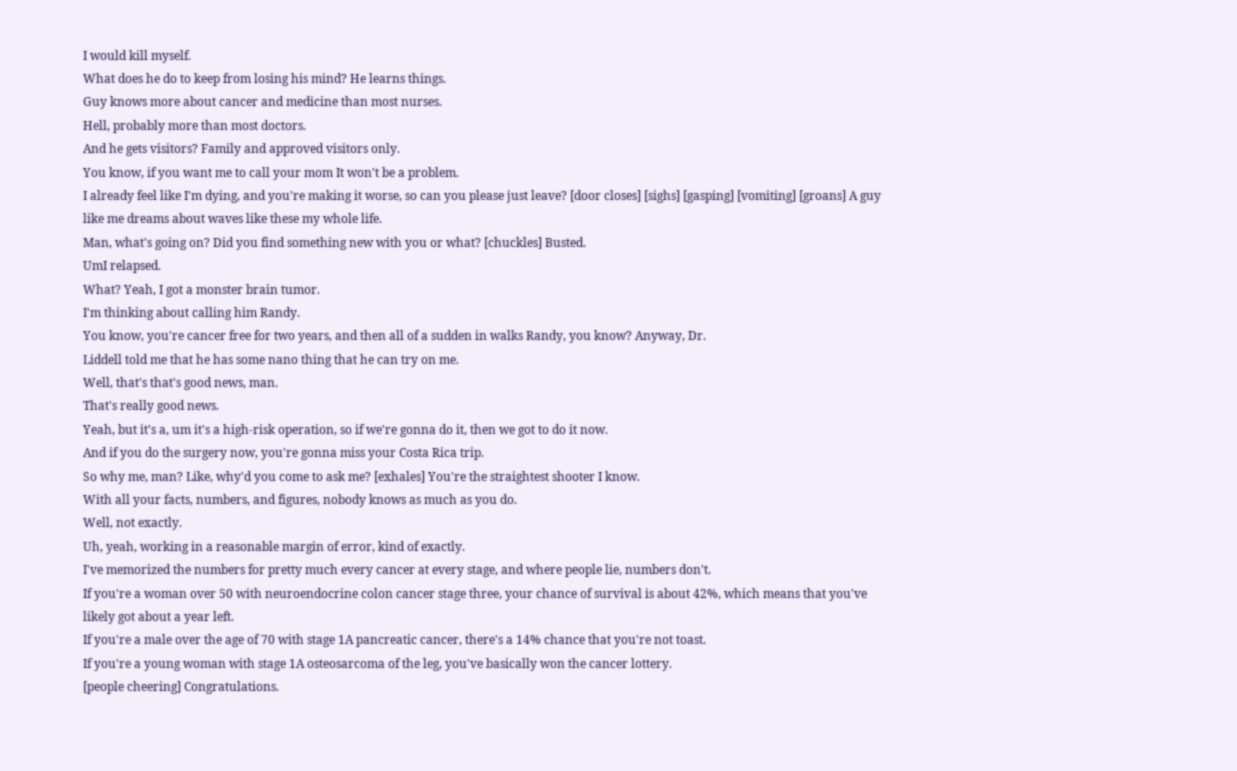I would kill myself.
What does he do to keep from losing his mind? He learns things.
Guy knows more about cancer and medicine than most nurses.
Hell, probably more than most doctors.
And he gets visitors? Family and approved visitors only.
You know, if you want me to call your mom It won't be a problem.
I already feel like I'm dying, and you're making it worse, so can you please just leave? [door closes] [sighs] [gasping] [vomiting] [groans] A guy like me dreams about waves like these my whole life.
Man, what's going on? Did you find something new with you or what? [chuckles] Busted.
UmI relapsed.
What? Yeah, I got a monster brain tumor.
I'm thinking about calling him Randy.
You know, you're cancer free for two years, and then all of a sudden in walks Randy, you know? Anyway, Dr.
Liddell told me that he has some nano thing that he can try on me.
Well, that's that's good news, man.
That's really good news.
Yeah, but it's a, um it's a high-risk operation, so if we're gonna do it, then we got to do it now.
And if you do the surgery now, you're gonna miss your Costa Rica trip.
So why me, man? Like, why'd you come to ask me? [exhales] You're the straightest shooter I know.
With all your facts, numbers, and figures, nobody knows as much as you do.
Well, not exactly.
Uh, yeah, working in a reasonable margin of error, kind of exactly.
I've memorized the numbers for pretty much every cancer at every stage, and where people lie, numbers don't.
If you're a woman over 50 with neuroendocrine colon cancer stage three, your chance of survival is about 42%, which means that you've likely got about a year left.
If you're a male over the age of 70 with stage 1A pancreatic cancer, there's a 14% chance that you're not toast.
If you're a young woman with stage 1A osteosarcoma of the leg, you've basically won the cancer lottery.
[people cheering] Congratulations.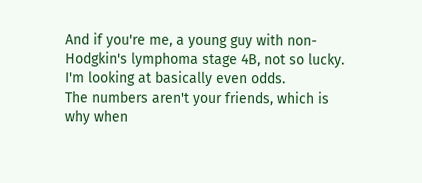And if you're me, a young guy with non-Hodgkin's lymphoma stage 4B, not so lucky.
I'm looking at basically even odds.
The numbers aren't your friends, which is why when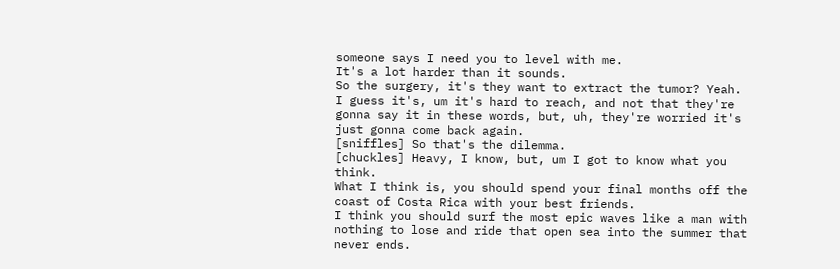someone says I need you to level with me.
It's a lot harder than it sounds.
So the surgery, it's they want to extract the tumor? Yeah.
I guess it's, um it's hard to reach, and not that they're gonna say it in these words, but, uh, they're worried it's just gonna come back again.
[sniffles] So that's the dilemma.
[chuckles] Heavy, I know, but, um I got to know what you think.
What I think is, you should spend your final months off the coast of Costa Rica with your best friends.
I think you should surf the most epic waves like a man with nothing to lose and ride that open sea into the summer that never ends.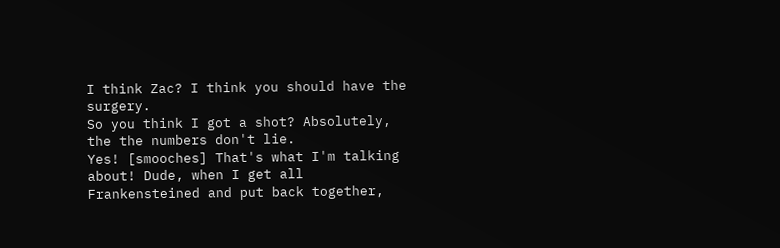I think Zac? I think you should have the surgery.
So you think I got a shot? Absolutely, the the numbers don't lie.
Yes! [smooches] That's what I'm talking about! Dude, when I get all Frankensteined and put back together,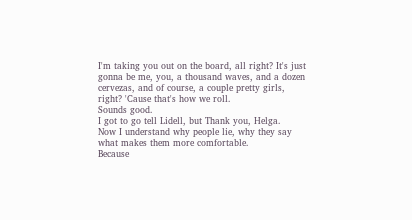I'm taking you out on the board, all right? It's just gonna be me, you, a thousand waves, and a dozen cervezas, and of course, a couple pretty girls, right? 'Cause that's how we roll.
Sounds good.
I got to go tell Lidell, but Thank you, Helga.
Now I understand why people lie, why they say what makes them more comfortable.
Because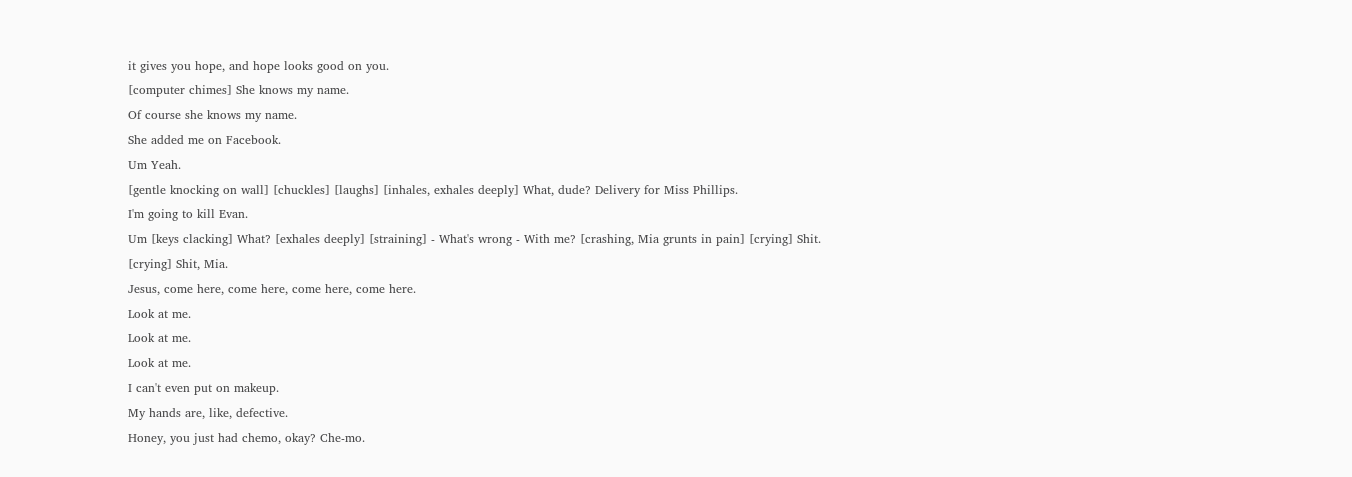it gives you hope, and hope looks good on you.
[computer chimes] She knows my name.
Of course she knows my name.
She added me on Facebook.
Um Yeah.
[gentle knocking on wall] [chuckles] [laughs] [inhales, exhales deeply] What, dude? Delivery for Miss Phillips.
I'm going to kill Evan.
Um [keys clacking] What? [exhales deeply] [straining] - What's wrong - With me? [crashing, Mia grunts in pain] [crying] Shit.
[crying] Shit, Mia.
Jesus, come here, come here, come here, come here.
Look at me.
Look at me.
Look at me.
I can't even put on makeup.
My hands are, like, defective.
Honey, you just had chemo, okay? Che-mo.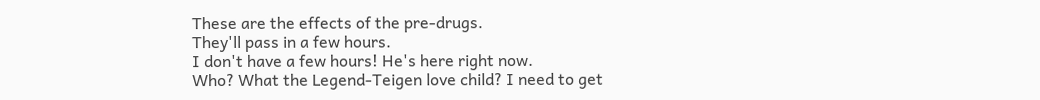These are the effects of the pre-drugs.
They'll pass in a few hours.
I don't have a few hours! He's here right now.
Who? What the Legend-Teigen love child? I need to get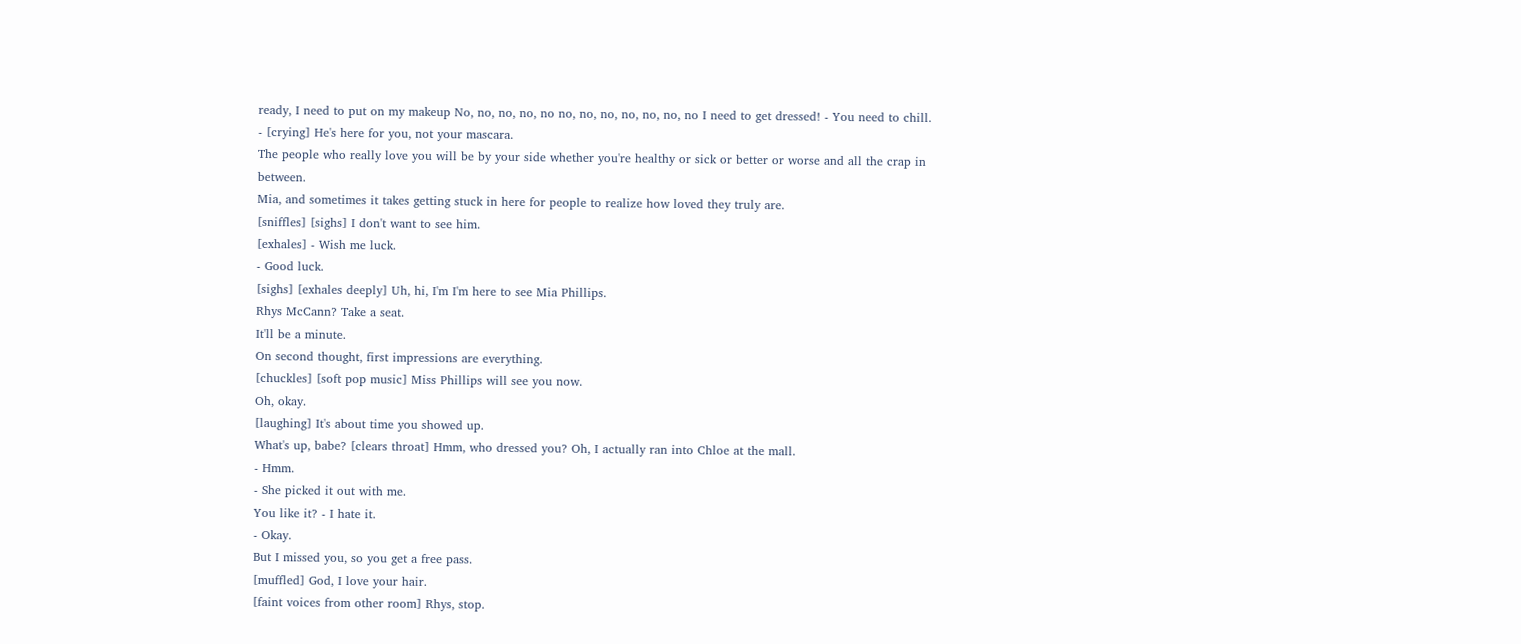ready, I need to put on my makeup No, no, no, no, no no, no, no, no, no, no, no I need to get dressed! - You need to chill.
- [crying] He's here for you, not your mascara.
The people who really love you will be by your side whether you're healthy or sick or better or worse and all the crap in between.
Mia, and sometimes it takes getting stuck in here for people to realize how loved they truly are.
[sniffles] [sighs] I don't want to see him.
[exhales] - Wish me luck.
- Good luck.
[sighs] [exhales deeply] Uh, hi, I'm I'm here to see Mia Phillips.
Rhys McCann? Take a seat.
It'll be a minute.
On second thought, first impressions are everything.
[chuckles] [soft pop music] Miss Phillips will see you now.
Oh, okay.
[laughing] It's about time you showed up.
What's up, babe? [clears throat] Hmm, who dressed you? Oh, I actually ran into Chloe at the mall.
- Hmm.
- She picked it out with me.
You like it? - I hate it.
- Okay.
But I missed you, so you get a free pass.
[muffled] God, I love your hair.
[faint voices from other room] Rhys, stop.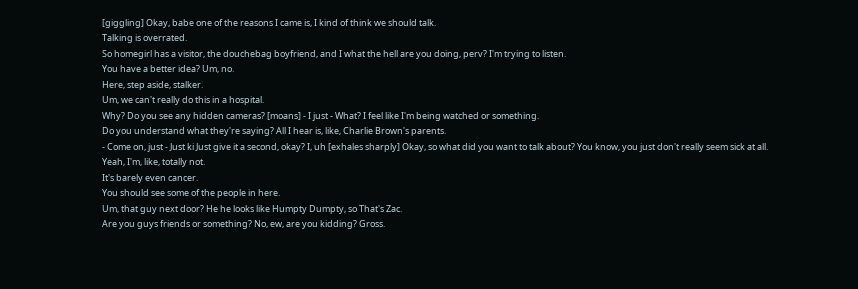[giggling] Okay, babe one of the reasons I came is, I kind of think we should talk.
Talking is overrated.
So homegirl has a visitor, the douchebag boyfriend, and I what the hell are you doing, perv? I'm trying to listen.
You have a better idea? Um, no.
Here, step aside, stalker.
Um, we can't really do this in a hospital.
Why? Do you see any hidden cameras? [moans] - I just - What? I feel like I'm being watched or something.
Do you understand what they're saying? All I hear is, like, Charlie Brown's parents.
- Come on, just - Just ki Just give it a second, okay? I, uh [exhales sharply] Okay, so what did you want to talk about? You know, you just don't really seem sick at all.
Yeah, I'm, like, totally not.
It's barely even cancer.
You should see some of the people in here.
Um, that guy next door? He he looks like Humpty Dumpty, so That's Zac.
Are you guys friends or something? No, ew, are you kidding? Gross.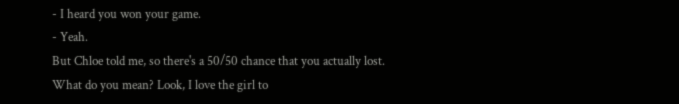- I heard you won your game.
- Yeah.
But Chloe told me, so there's a 50/50 chance that you actually lost.
What do you mean? Look, I love the girl to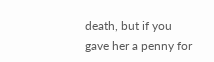death, but if you gave her a penny for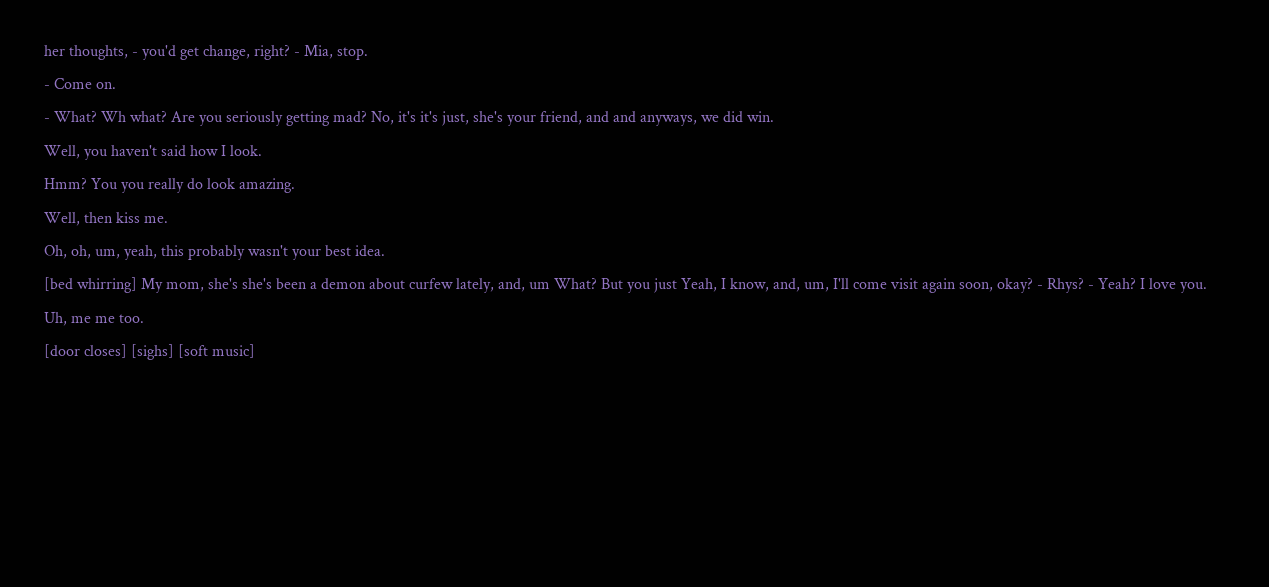her thoughts, - you'd get change, right? - Mia, stop.
- Come on.
- What? Wh what? Are you seriously getting mad? No, it's it's just, she's your friend, and and anyways, we did win.
Well, you haven't said how I look.
Hmm? You you really do look amazing.
Well, then kiss me.
Oh, oh, um, yeah, this probably wasn't your best idea.
[bed whirring] My mom, she's she's been a demon about curfew lately, and, um What? But you just Yeah, I know, and, um, I'll come visit again soon, okay? - Rhys? - Yeah? I love you.
Uh, me me too.
[door closes] [sighs] [soft music]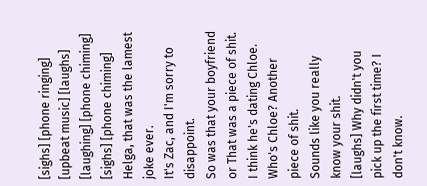[sighs] [phone ringing] [upbeat music] [laughs] [laughing] [phone chiming] [sighs] [phone chiming] Helga, that was the lamest joke ever.
It's Zac, and I'm sorry to disappoint.
So was that your boyfriend or That was a piece of shit.
I think he's dating Chloe.
Who's Chloe? Another piece of shit.
Sounds like you really know your shit.
[laughs] Why didn't you pick up the first time? I don't know.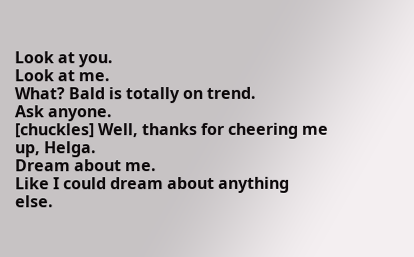Look at you.
Look at me.
What? Bald is totally on trend.
Ask anyone.
[chuckles] Well, thanks for cheering me up, Helga.
Dream about me.
Like I could dream about anything else.